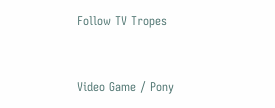Follow TV Tropes


Video Game / Pony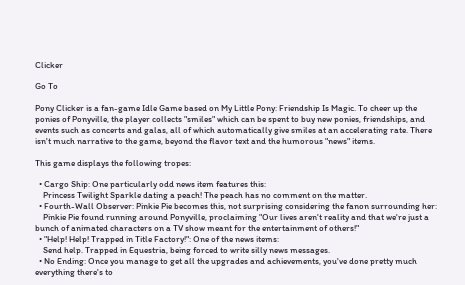Clicker

Go To

Pony Clicker is a fan-game Idle Game based on My Little Pony: Friendship Is Magic. To cheer up the ponies of Ponyville, the player collects "smiles" which can be spent to buy new ponies, friendships, and events such as concerts and galas, all of which automatically give smiles at an accelerating rate. There isn't much narrative to the game, beyond the flavor text and the humorous "news" items.

This game displays the following tropes:

  • Cargo Ship: One particularly odd news item features this:
    Princess Twilight Sparkle dating a peach! The peach has no comment on the matter.
  • Fourth-Wall Observer: Pinkie Pie becomes this, not surprising considering the fanon surrounding her:
    Pinkie Pie found running around Ponyville, proclaiming "Our lives aren't reality and that we're just a bunch of animated characters on a TV show meant for the entertainment of others!"
  • "Help! Help! Trapped in Title Factory!": One of the news items:
    Send help. Trapped in Equestria, being forced to write silly news messages.
  • No Ending: Once you manage to get all the upgrades and achievements, you've done pretty much everything there's to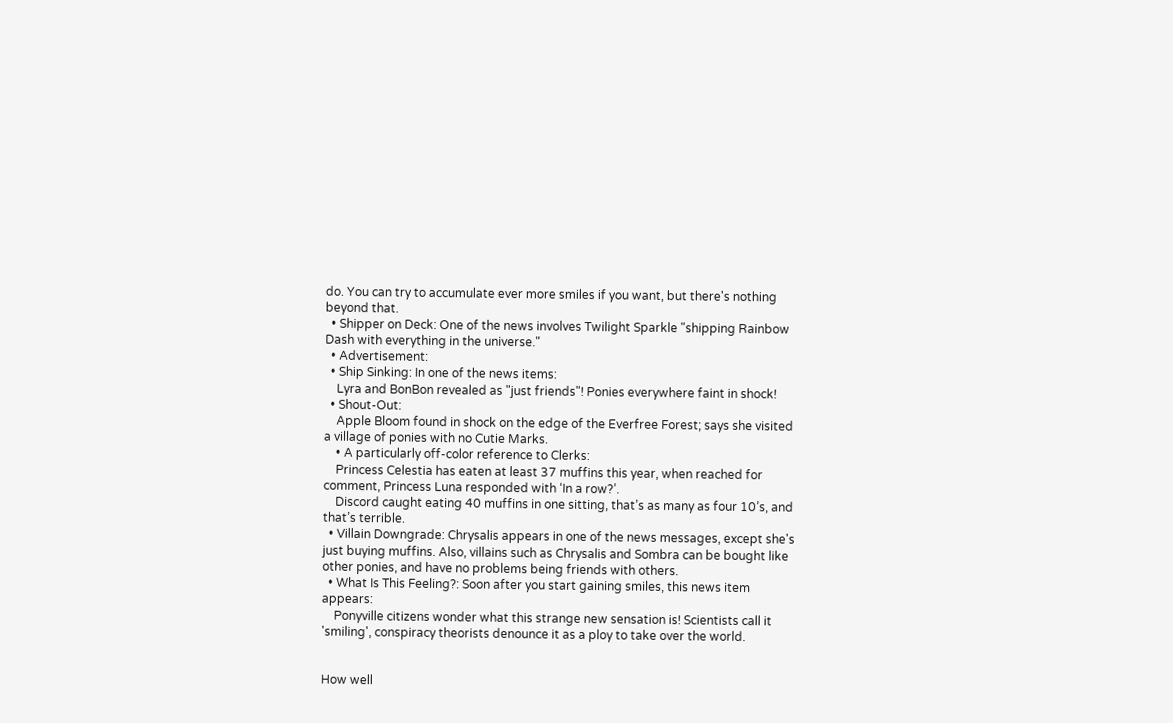do. You can try to accumulate ever more smiles if you want, but there's nothing beyond that.
  • Shipper on Deck: One of the news involves Twilight Sparkle "shipping Rainbow Dash with everything in the universe."
  • Advertisement:
  • Ship Sinking: In one of the news items:
    Lyra and BonBon revealed as "just friends"! Ponies everywhere faint in shock!
  • Shout-Out:
    Apple Bloom found in shock on the edge of the Everfree Forest; says she visited a village of ponies with no Cutie Marks.
    • A particularly off-color reference to Clerks:
    Princess Celestia has eaten at least 37 muffins this year, when reached for comment, Princess Luna responded with ‘In a row?’.
    Discord caught eating 40 muffins in one sitting, that’s as many as four 10’s, and that’s terrible.
  • Villain Downgrade: Chrysalis appears in one of the news messages, except she's just buying muffins. Also, villains such as Chrysalis and Sombra can be bought like other ponies, and have no problems being friends with others.
  • What Is This Feeling?: Soon after you start gaining smiles, this news item appears:
    Ponyville citizens wonder what this strange new sensation is! Scientists call it 'smiling', conspiracy theorists denounce it as a ploy to take over the world.


How well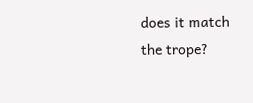does it match the trope?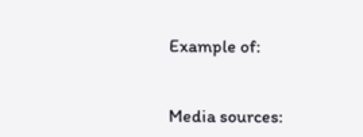Example of:


Media sources: